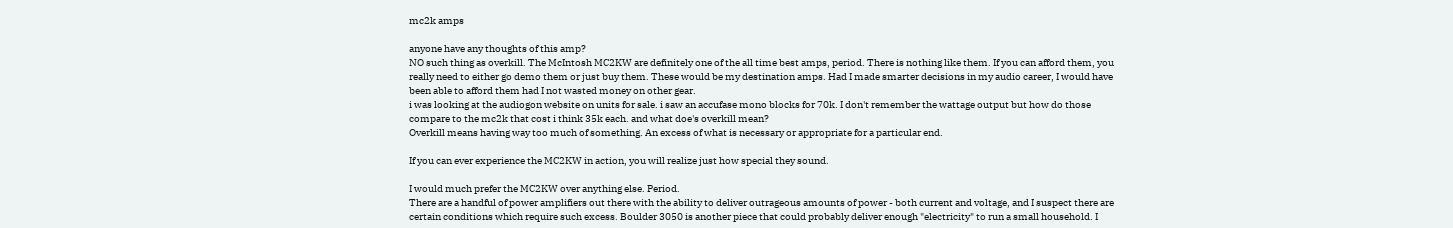mc2k amps

anyone have any thoughts of this amp?
NO such thing as overkill. The McIntosh MC2KW are definitely one of the all time best amps, period. There is nothing like them. If you can afford them, you really need to either go demo them or just buy them. These would be my destination amps. Had I made smarter decisions in my audio career, I would have been able to afford them had I not wasted money on other gear.
i was looking at the audiogon website on units for sale. i saw an accufase mono blocks for 70k. I don't remember the wattage output but how do those compare to the mc2k that cost i think 35k each. and what doe's overkill mean?
Overkill means having way too much of something. An excess of what is necessary or appropriate for a particular end.

If you can ever experience the MC2KW in action, you will realize just how special they sound.

I would much prefer the MC2KW over anything else. Period.
There are a handful of power amplifiers out there with the ability to deliver outrageous amounts of power - both current and voltage, and I suspect there are certain conditions which require such excess. Boulder 3050 is another piece that could probably deliver enough "electricity" to run a small household. I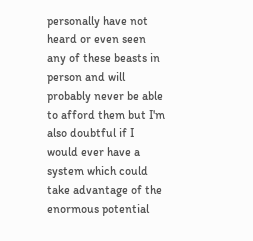personally have not heard or even seen any of these beasts in person and will probably never be able to afford them but I'm also doubtful if I would ever have a system which could take advantage of the enormous potential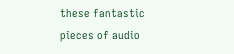these fantastic pieces of audio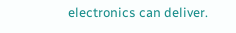electronics can deliver.